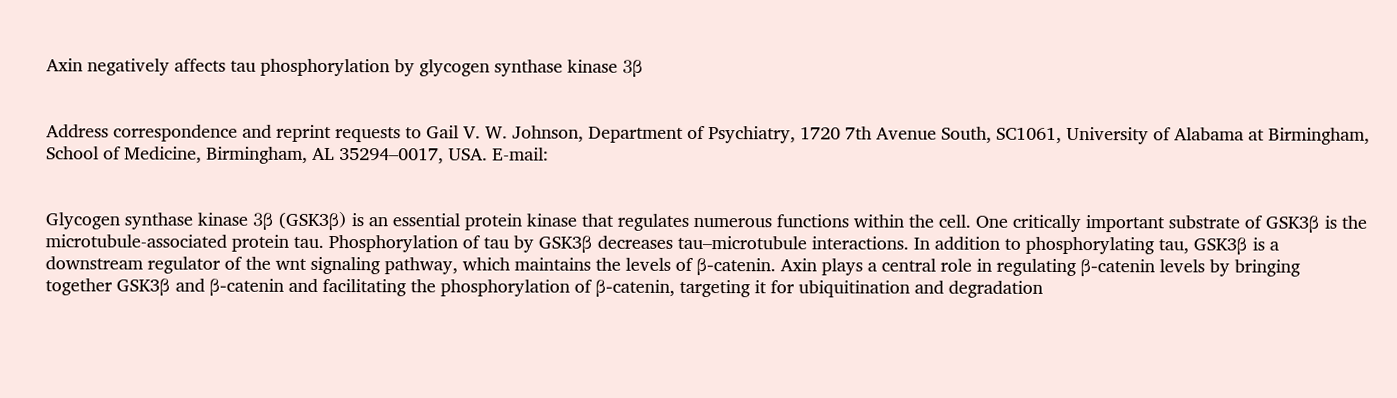Axin negatively affects tau phosphorylation by glycogen synthase kinase 3β


Address correspondence and reprint requests to Gail V. W. Johnson, Department of Psychiatry, 1720 7th Avenue South, SC1061, University of Alabama at Birmingham, School of Medicine, Birmingham, AL 35294–0017, USA. E-mail:


Glycogen synthase kinase 3β (GSK3β) is an essential protein kinase that regulates numerous functions within the cell. One critically important substrate of GSK3β is the microtubule-associated protein tau. Phosphorylation of tau by GSK3β decreases tau–microtubule interactions. In addition to phosphorylating tau, GSK3β is a downstream regulator of the wnt signaling pathway, which maintains the levels of β-catenin. Axin plays a central role in regulating β-catenin levels by bringing together GSK3β and β-catenin and facilitating the phosphorylation of β-catenin, targeting it for ubiquitination and degradation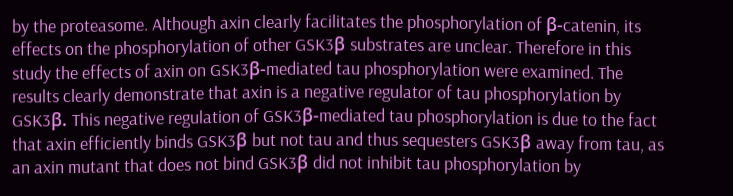by the proteasome. Although axin clearly facilitates the phosphorylation of β-catenin, its effects on the phosphorylation of other GSK3β substrates are unclear. Therefore in this study the effects of axin on GSK3β-mediated tau phosphorylation were examined. The results clearly demonstrate that axin is a negative regulator of tau phosphorylation by GSK3β. This negative regulation of GSK3β-mediated tau phosphorylation is due to the fact that axin efficiently binds GSK3β but not tau and thus sequesters GSK3β away from tau, as an axin mutant that does not bind GSK3β did not inhibit tau phosphorylation by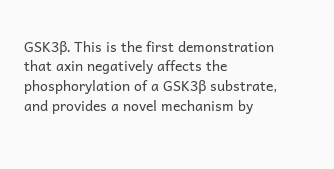GSK3β. This is the first demonstration that axin negatively affects the phosphorylation of a GSK3β substrate, and provides a novel mechanism by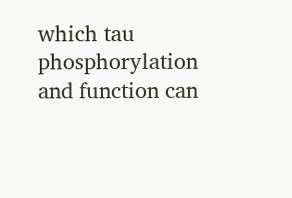which tau phosphorylation and function can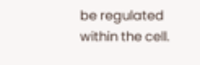be regulated within the cell.